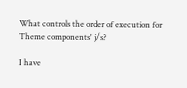What controls the order of execution for Theme components' j/s?

I have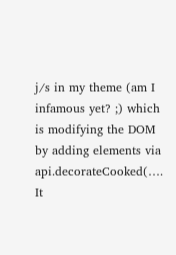j/s in my theme (am I infamous yet? ;) which is modifying the DOM by adding elements via api.decorateCooked(…. It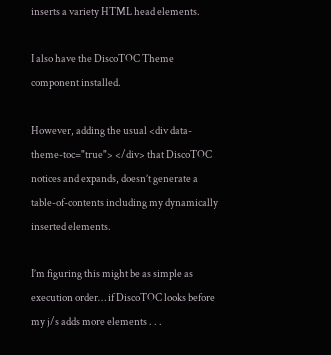inserts a variety HTML head elements.

I also have the DiscoTOC Theme component installed.

However, adding the usual <div data-theme-toc="true"> </div> that DiscoTOC notices and expands, doesn’t generate a table-of-contents including my dynamically inserted elements.

I’m figuring this might be as simple as execution order… if DiscoTOC looks before my j/s adds more elements . . .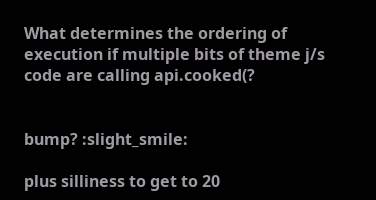What determines the ordering of execution if multiple bits of theme j/s code are calling api.cooked(?


bump? :slight_smile:

plus silliness to get to 20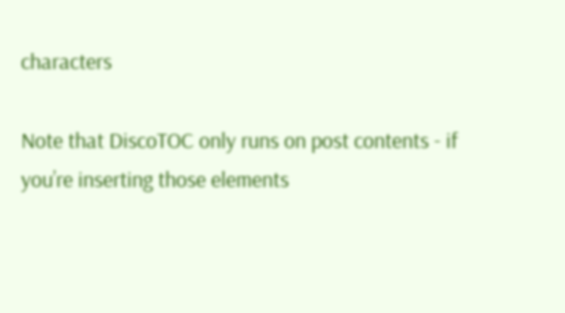characters

Note that DiscoTOC only runs on post contents - if you’re inserting those elements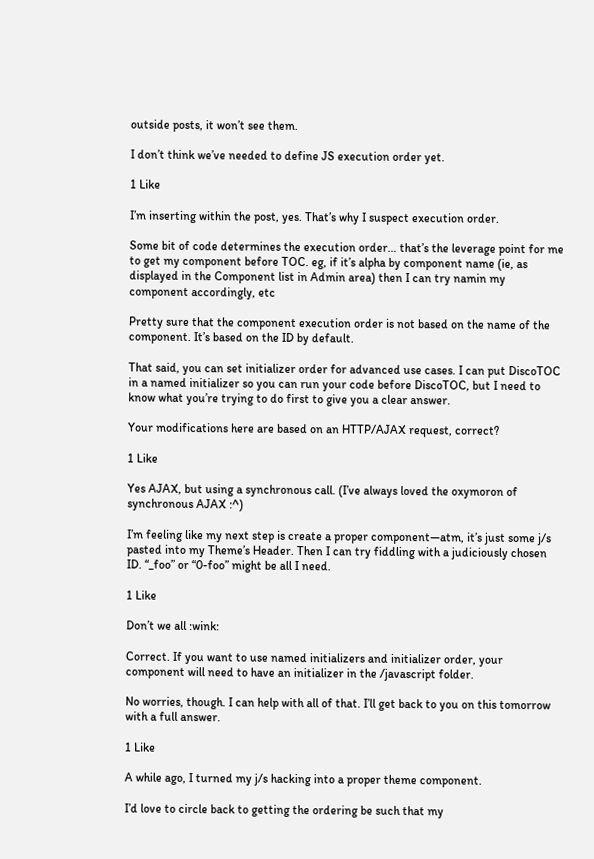outside posts, it won’t see them.

I don’t think we’ve needed to define JS execution order yet.

1 Like

I’m inserting within the post, yes. That’s why I suspect execution order.

Some bit of code determines the execution order… that’s the leverage point for me to get my component before TOC. eg, if it’s alpha by component name (ie, as displayed in the Component list in Admin area) then I can try namin my component accordingly, etc

Pretty sure that the component execution order is not based on the name of the component. It’s based on the ID by default.

That said, you can set initializer order for advanced use cases. I can put DiscoTOC in a named initializer so you can run your code before DiscoTOC, but I need to know what you’re trying to do first to give you a clear answer.

Your modifications here are based on an HTTP/AJAX request, correct?

1 Like

Yes AJAX, but using a synchronous call. (I’ve always loved the oxymoron of synchronous AJAX :^)

I’m feeling like my next step is create a proper component—atm, it’s just some j/s pasted into my Theme’s Header. Then I can try fiddling with a judiciously chosen ID. “_foo” or “0-foo” might be all I need.

1 Like

Don’t we all :wink:

Correct. If you want to use named initializers and initializer order, your component will need to have an initializer in the /javascript folder.

No worries, though. I can help with all of that. I’ll get back to you on this tomorrow with a full answer.

1 Like

A while ago, I turned my j/s hacking into a proper theme component.

I’d love to circle back to getting the ordering be such that my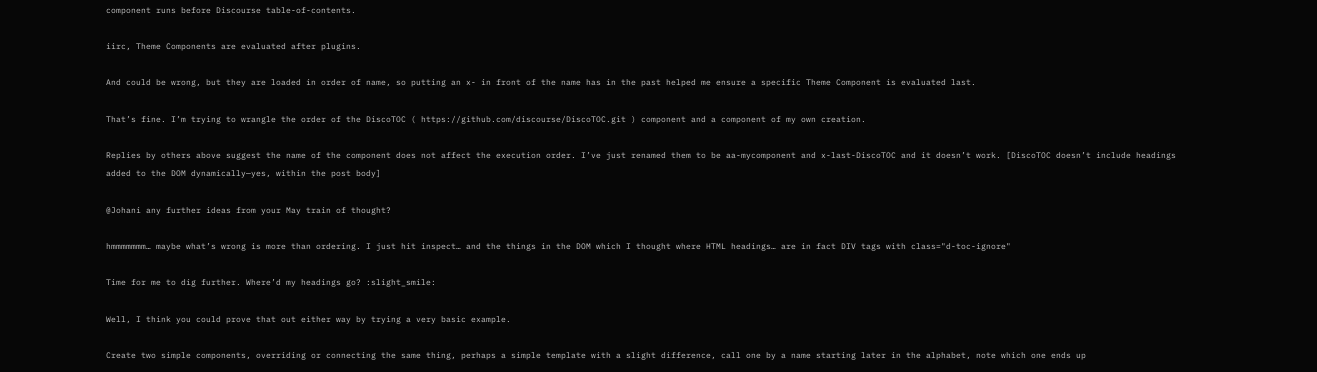component runs before Discourse table-of-contents.

iirc, Theme Components are evaluated after plugins.

And could be wrong, but they are loaded in order of name, so putting an x- in front of the name has in the past helped me ensure a specific Theme Component is evaluated last.

That’s fine. I’m trying to wrangle the order of the DiscoTOC ( https://github.com/discourse/DiscoTOC.git ) component and a component of my own creation.

Replies by others above suggest the name of the component does not affect the execution order. I’ve just renamed them to be aa-mycomponent and x-last-DiscoTOC and it doesn’t work. [DiscoTOC doesn’t include headings added to the DOM dynamically—yes, within the post body]

@Johani any further ideas from your May train of thought?

hmmmmmmm… maybe what’s wrong is more than ordering. I just hit inspect… and the things in the DOM which I thought where HTML headings… are in fact DIV tags with class="d-toc-ignore"

Time for me to dig further. Where’d my headings go? :slight_smile:

Well, I think you could prove that out either way by trying a very basic example.

Create two simple components, overriding or connecting the same thing, perhaps a simple template with a slight difference, call one by a name starting later in the alphabet, note which one ends up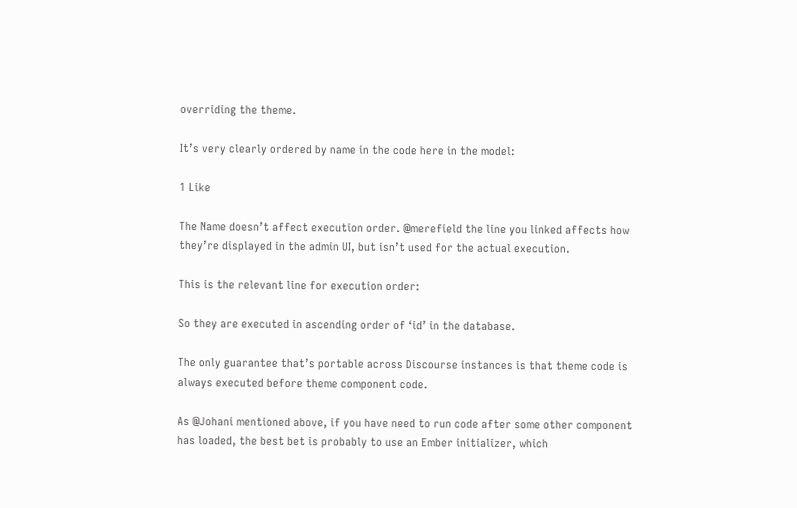overriding the theme.

It’s very clearly ordered by name in the code here in the model:

1 Like

The Name doesn’t affect execution order. @merefield the line you linked affects how they’re displayed in the admin UI, but isn’t used for the actual execution.

This is the relevant line for execution order:

So they are executed in ascending order of ‘id’ in the database.

The only guarantee that’s portable across Discourse instances is that theme code is always executed before theme component code.

As @Johani mentioned above, if you have need to run code after some other component has loaded, the best bet is probably to use an Ember initializer, which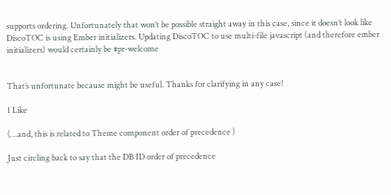supports ordering. Unfortunately that won’t be possible straight away in this case, since it doesn’t look like DiscoTOC is using Ember initializers. Updating DiscoTOC to use multi-file javascript (and therefore ember initializers) would certainly be #pr-welcome


That’s unfortunate because might be useful. Thanks for clarifying in any case!

1 Like

(…and, this is related to Theme component order of precedence )

Just circling back to say that the DB ID order of precedence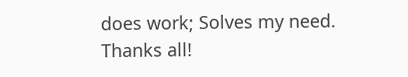does work; Solves my need. Thanks all!